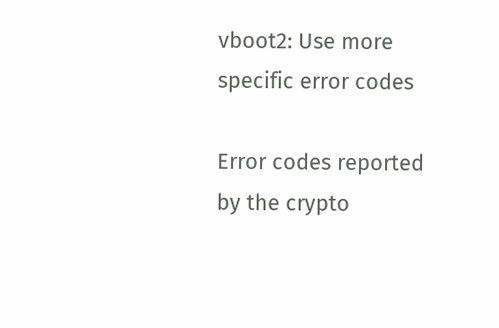vboot2: Use more specific error codes

Error codes reported by the crypto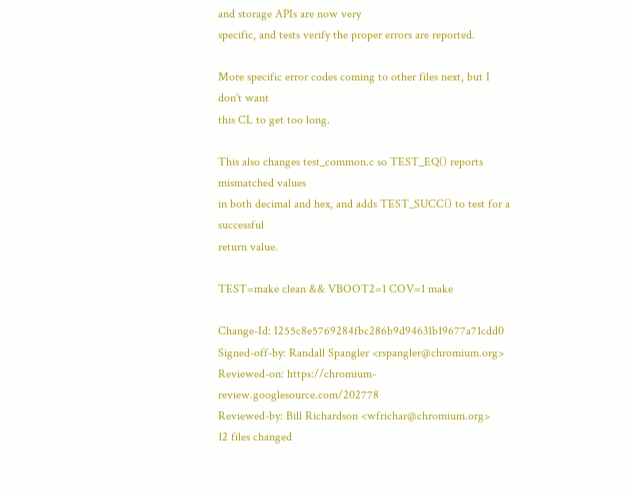and storage APIs are now very
specific, and tests verify the proper errors are reported.

More specific error codes coming to other files next, but I don't want
this CL to get too long.

This also changes test_common.c so TEST_EQ() reports mismatched values
in both decimal and hex, and adds TEST_SUCC() to test for a successful
return value.

TEST=make clean && VBOOT2=1 COV=1 make

Change-Id: I255c8e5769284fbc286b9d94631b19677a71cdd0
Signed-off-by: Randall Spangler <rspangler@chromium.org>
Reviewed-on: https://chromium-review.googlesource.com/202778
Reviewed-by: Bill Richardson <wfrichar@chromium.org>
12 files changed